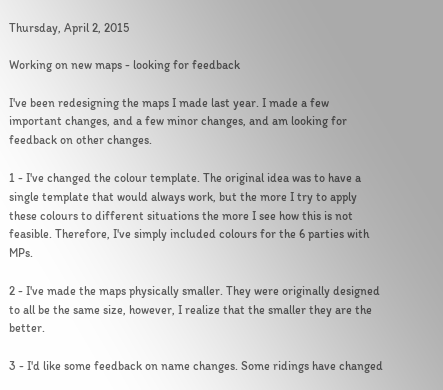Thursday, April 2, 2015

Working on new maps - looking for feedback

I've been redesigning the maps I made last year. I made a few important changes, and a few minor changes, and am looking for feedback on other changes.

1 - I've changed the colour template. The original idea was to have a single template that would always work, but the more I try to apply these colours to different situations the more I see how this is not feasible. Therefore, I've simply included colours for the 6 parties with MPs.

2 - I've made the maps physically smaller. They were originally designed to all be the same size, however, I realize that the smaller they are the better.

3 - I'd like some feedback on name changes. Some ridings have changed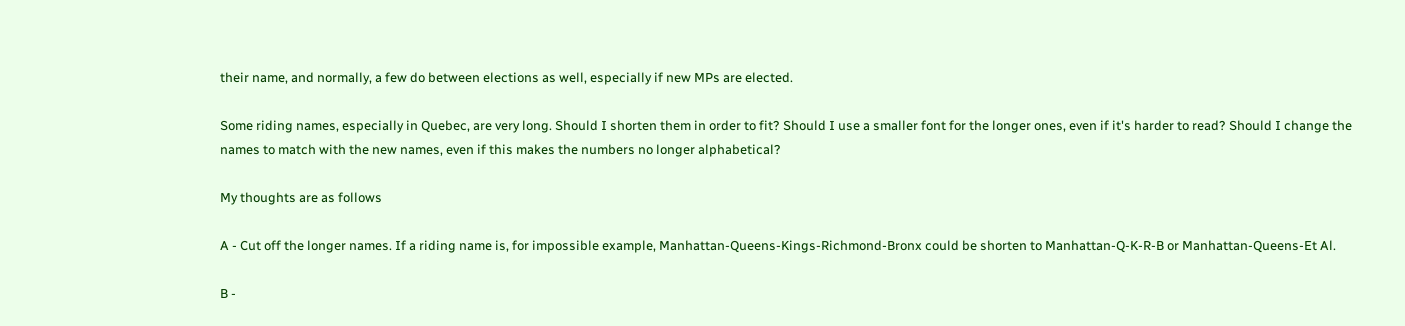their name, and normally, a few do between elections as well, especially if new MPs are elected.

Some riding names, especially in Quebec, are very long. Should I shorten them in order to fit? Should I use a smaller font for the longer ones, even if it's harder to read? Should I change the names to match with the new names, even if this makes the numbers no longer alphabetical?

My thoughts are as follows

A - Cut off the longer names. If a riding name is, for impossible example, Manhattan-Queens-Kings-Richmond-Bronx could be shorten to Manhattan-Q-K-R-B or Manhattan-Queens-Et Al.

B -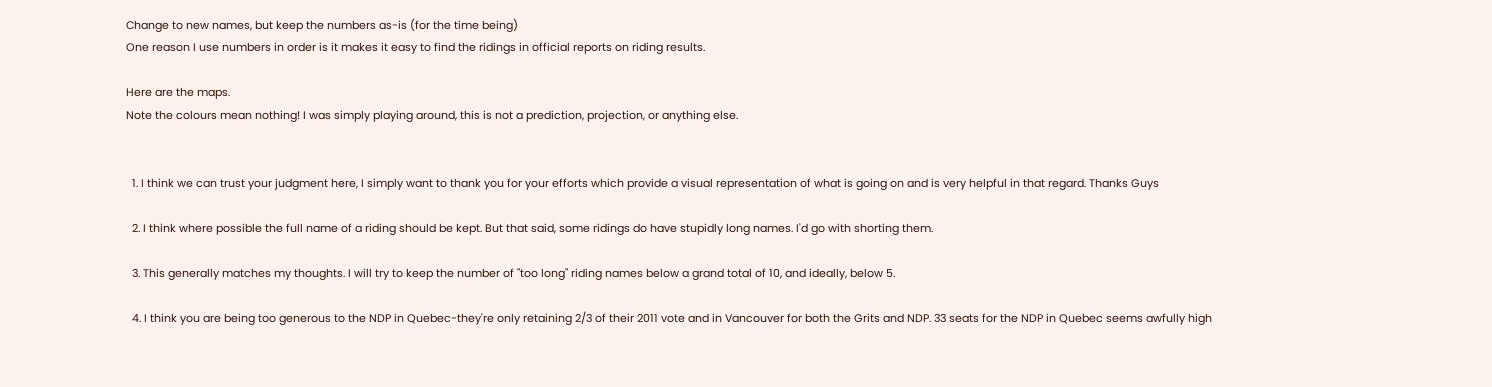Change to new names, but keep the numbers as-is (for the time being)
One reason I use numbers in order is it makes it easy to find the ridings in official reports on riding results.

Here are the maps.
Note the colours mean nothing! I was simply playing around, this is not a prediction, projection, or anything else.


  1. I think we can trust your judgment here, I simply want to thank you for your efforts which provide a visual representation of what is going on and is very helpful in that regard. Thanks Guys

  2. I think where possible the full name of a riding should be kept. But that said, some ridings do have stupidly long names. I'd go with shorting them.

  3. This generally matches my thoughts. I will try to keep the number of "too long" riding names below a grand total of 10, and ideally, below 5.

  4. I think you are being too generous to the NDP in Quebec-they're only retaining 2/3 of their 2011 vote and in Vancouver for both the Grits and NDP. 33 seats for the NDP in Quebec seems awfully high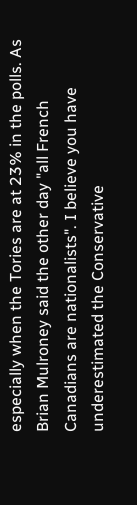especially when the Tories are at 23% in the polls. As Brian Mulroney said the other day "all French Canadians are nationalists". I believe you have underestimated the Conservative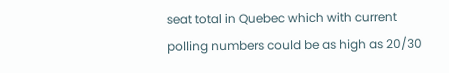seat total in Quebec which with current polling numbers could be as high as 20/30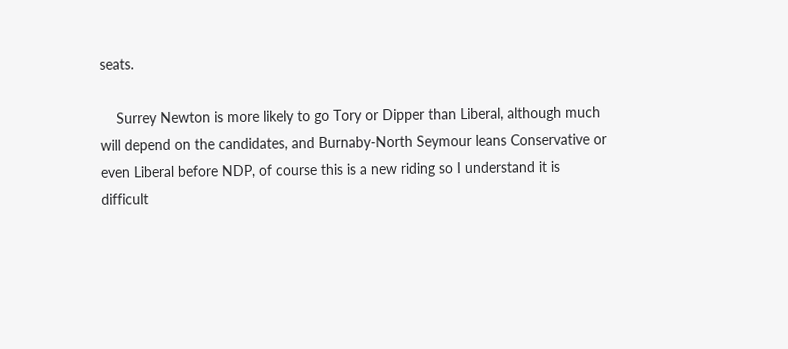seats.

    Surrey Newton is more likely to go Tory or Dipper than Liberal, although much will depend on the candidates, and Burnaby-North Seymour leans Conservative or even Liberal before NDP, of course this is a new riding so I understand it is difficult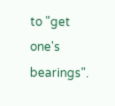to "get one's bearings".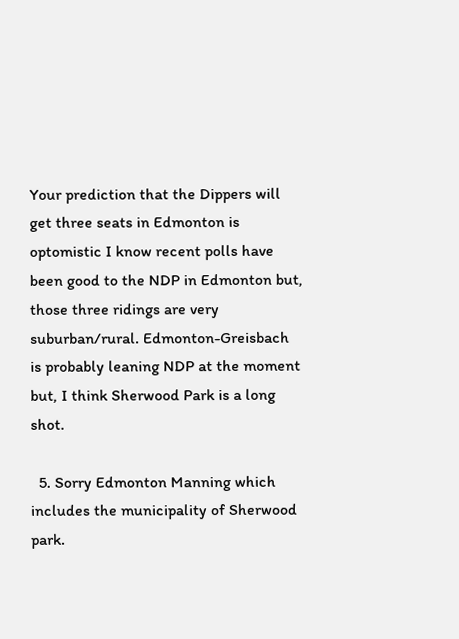Your prediction that the Dippers will get three seats in Edmonton is optomistic I know recent polls have been good to the NDP in Edmonton but, those three ridings are very suburban/rural. Edmonton-Greisbach is probably leaning NDP at the moment but, I think Sherwood Park is a long shot.

  5. Sorry Edmonton Manning which includes the municipality of Sherwood park.